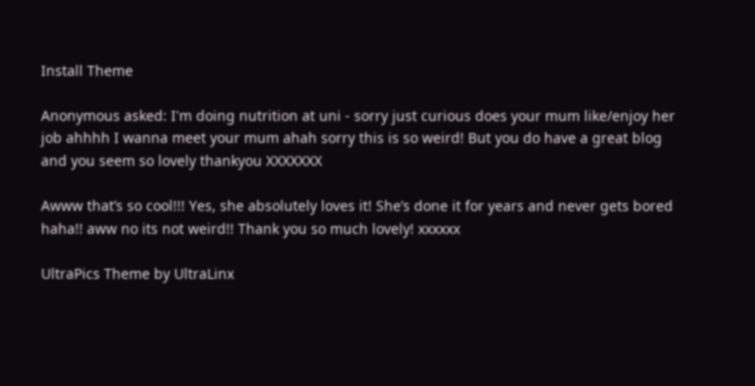Install Theme

Anonymous asked: I'm doing nutrition at uni - sorry just curious does your mum like/enjoy her job ahhhh I wanna meet your mum ahah sorry this is so weird! But you do have a great blog and you seem so lovely thankyou XXXXXXX

Awww that’s so cool!!! Yes, she absolutely loves it! She’s done it for years and never gets bored haha!! aww no its not weird!! Thank you so much lovely! xxxxxx

UltraPics Theme by UltraLinx